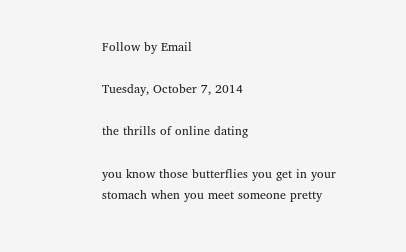Follow by Email

Tuesday, October 7, 2014

the thrills of online dating

you know those butterflies you get in your stomach when you meet someone pretty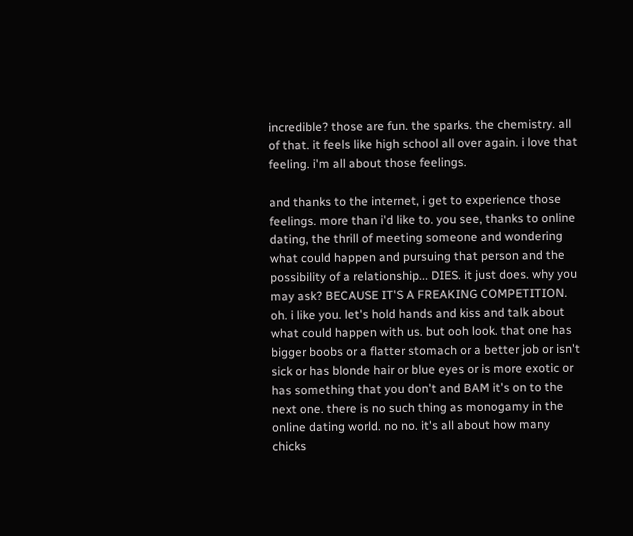incredible? those are fun. the sparks. the chemistry. all of that. it feels like high school all over again. i love that feeling. i'm all about those feelings.

and thanks to the internet, i get to experience those feelings. more than i'd like to. you see, thanks to online dating, the thrill of meeting someone and wondering what could happen and pursuing that person and the possibility of a relationship... DIES. it just does. why you may ask? BECAUSE IT'S A FREAKING COMPETITION. oh. i like you. let's hold hands and kiss and talk about what could happen with us. but ooh look. that one has bigger boobs or a flatter stomach or a better job or isn't sick or has blonde hair or blue eyes or is more exotic or has something that you don't and BAM it's on to the next one. there is no such thing as monogamy in the online dating world. no no. it's all about how many chicks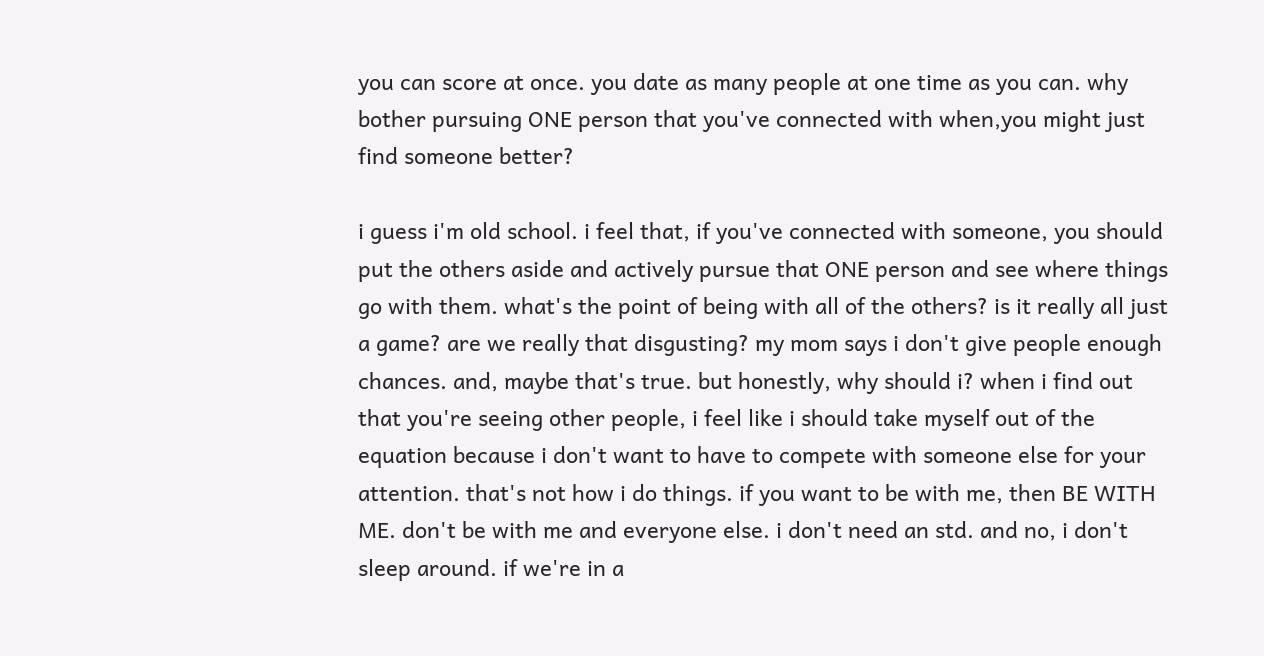you can score at once. you date as many people at one time as you can. why bother pursuing ONE person that you've connected with when,you might just find someone better?

i guess i'm old school. i feel that, if you've connected with someone, you should put the others aside and actively pursue that ONE person and see where things go with them. what's the point of being with all of the others? is it really all just a game? are we really that disgusting? my mom says i don't give people enough chances. and, maybe that's true. but honestly, why should i? when i find out that you're seeing other people, i feel like i should take myself out of the equation because i don't want to have to compete with someone else for your attention. that's not how i do things. if you want to be with me, then BE WITH ME. don't be with me and everyone else. i don't need an std. and no, i don't sleep around. if we're in a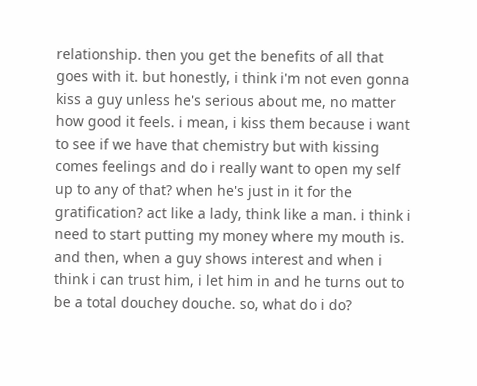relationship. then you get the benefits of all that goes with it. but honestly, i think i'm not even gonna kiss a guy unless he's serious about me, no matter how good it feels. i mean, i kiss them because i want to see if we have that chemistry but with kissing comes feelings and do i really want to open my self up to any of that? when he's just in it for the gratification? act like a lady, think like a man. i think i need to start putting my money where my mouth is. and then, when a guy shows interest and when i think i can trust him, i let him in and he turns out to be a total douchey douche. so, what do i do?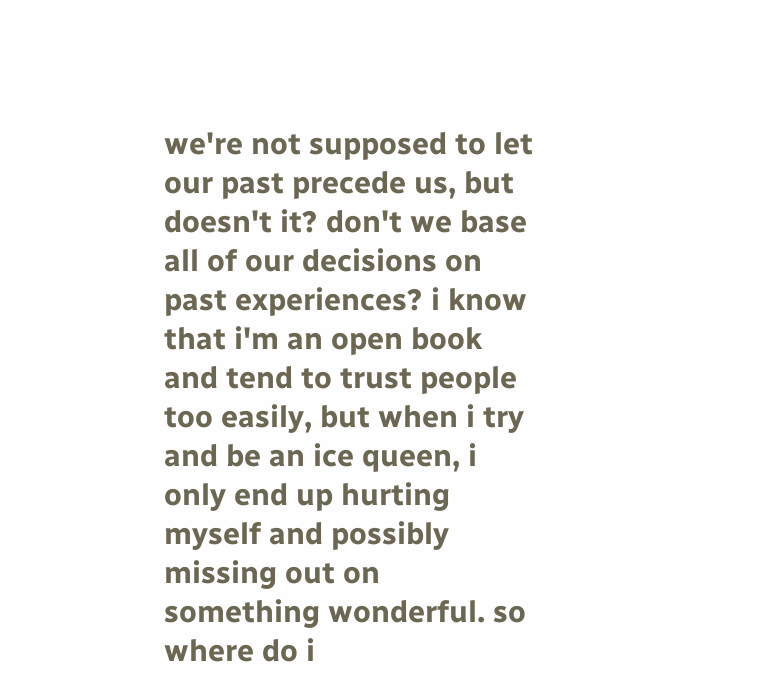we're not supposed to let our past precede us, but doesn't it? don't we base all of our decisions on past experiences? i know that i'm an open book and tend to trust people too easily, but when i try and be an ice queen, i only end up hurting myself and possibly missing out on something wonderful. so where do i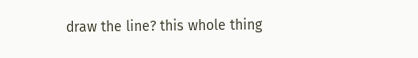draw the line? this whole thing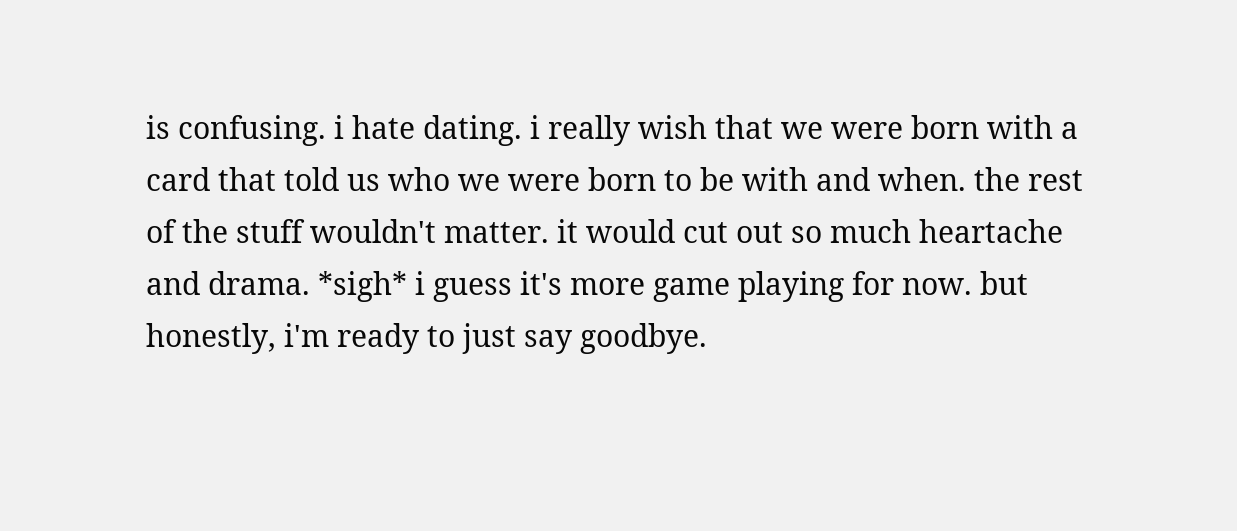is confusing. i hate dating. i really wish that we were born with a card that told us who we were born to be with and when. the rest of the stuff wouldn't matter. it would cut out so much heartache and drama. *sigh* i guess it's more game playing for now. but honestly, i'm ready to just say goodbye.